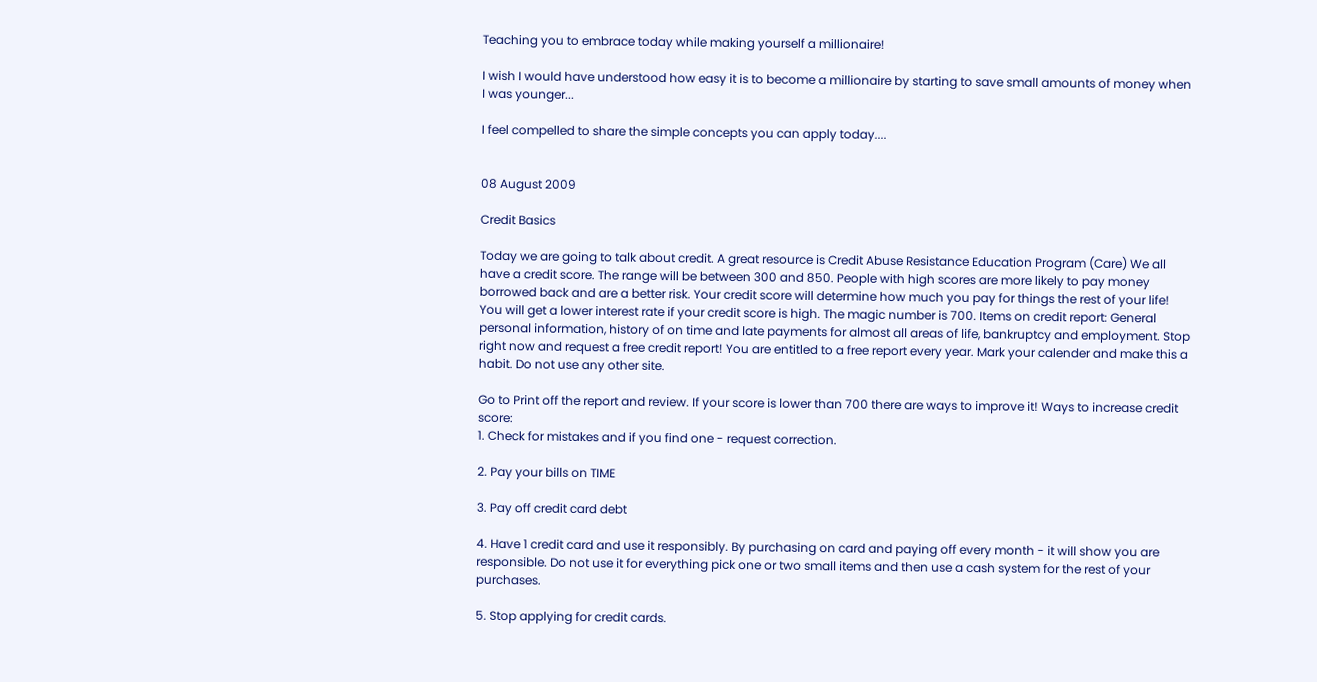Teaching you to embrace today while making yourself a millionaire!

I wish I would have understood how easy it is to become a millionaire by starting to save small amounts of money when I was younger...

I feel compelled to share the simple concepts you can apply today....


08 August 2009

Credit Basics

Today we are going to talk about credit. A great resource is Credit Abuse Resistance Education Program (Care) We all have a credit score. The range will be between 300 and 850. People with high scores are more likely to pay money borrowed back and are a better risk. Your credit score will determine how much you pay for things the rest of your life! You will get a lower interest rate if your credit score is high. The magic number is 700. Items on credit report: General personal information, history of on time and late payments for almost all areas of life, bankruptcy and employment. Stop right now and request a free credit report! You are entitled to a free report every year. Mark your calender and make this a habit. Do not use any other site.

Go to Print off the report and review. If your score is lower than 700 there are ways to improve it! Ways to increase credit score:
1. Check for mistakes and if you find one - request correction.

2. Pay your bills on TIME

3. Pay off credit card debt

4. Have 1 credit card and use it responsibly. By purchasing on card and paying off every month - it will show you are responsible. Do not use it for everything pick one or two small items and then use a cash system for the rest of your purchases.

5. Stop applying for credit cards.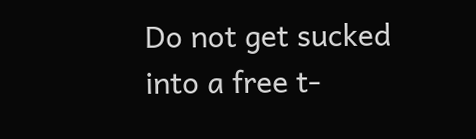Do not get sucked into a free t-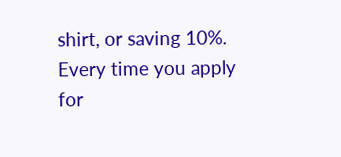shirt, or saving 10%. Every time you apply for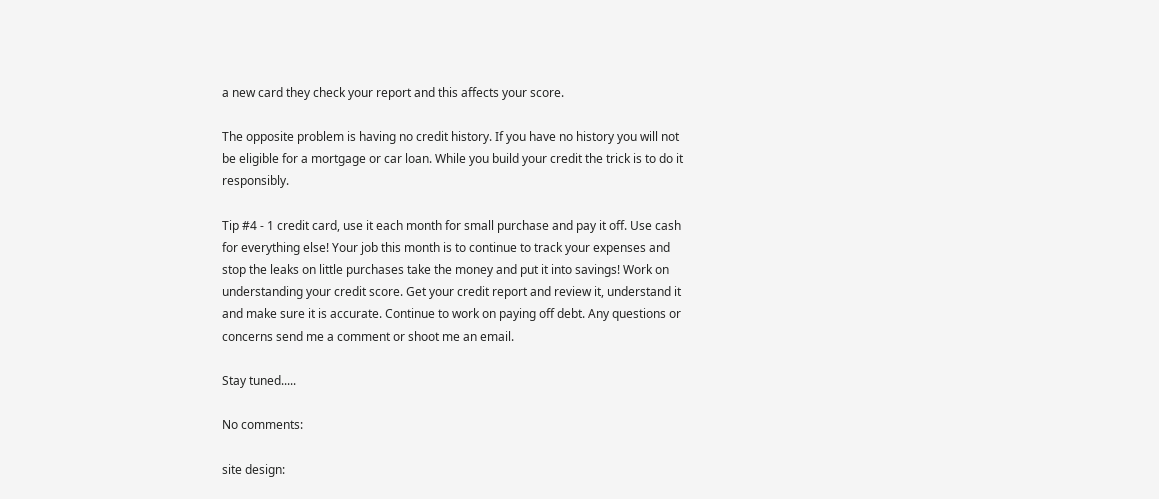a new card they check your report and this affects your score.

The opposite problem is having no credit history. If you have no history you will not be eligible for a mortgage or car loan. While you build your credit the trick is to do it responsibly.

Tip #4 - 1 credit card, use it each month for small purchase and pay it off. Use cash for everything else! Your job this month is to continue to track your expenses and stop the leaks on little purchases take the money and put it into savings! Work on understanding your credit score. Get your credit report and review it, understand it and make sure it is accurate. Continue to work on paying off debt. Any questions or concerns send me a comment or shoot me an email.

Stay tuned.....

No comments:

site design: